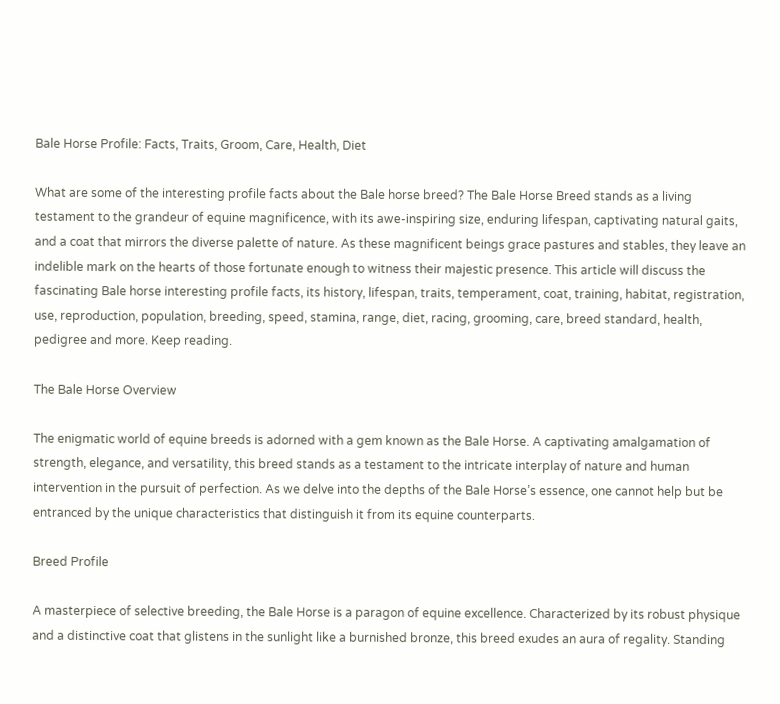Bale Horse Profile: Facts, Traits, Groom, Care, Health, Diet

What are some of the interesting profile facts about the Bale horse breed? The Bale Horse Breed stands as a living testament to the grandeur of equine magnificence, with its awe-inspiring size, enduring lifespan, captivating natural gaits, and a coat that mirrors the diverse palette of nature. As these magnificent beings grace pastures and stables, they leave an indelible mark on the hearts of those fortunate enough to witness their majestic presence. This article will discuss the fascinating Bale horse interesting profile facts, its history, lifespan, traits, temperament, coat, training, habitat, registration, use, reproduction, population, breeding, speed, stamina, range, diet, racing, grooming, care, breed standard, health, pedigree and more. Keep reading.

The Bale Horse Overview

The enigmatic world of equine breeds is adorned with a gem known as the Bale Horse. A captivating amalgamation of strength, elegance, and versatility, this breed stands as a testament to the intricate interplay of nature and human intervention in the pursuit of perfection. As we delve into the depths of the Bale Horse’s essence, one cannot help but be entranced by the unique characteristics that distinguish it from its equine counterparts.

Breed Profile

A masterpiece of selective breeding, the Bale Horse is a paragon of equine excellence. Characterized by its robust physique and a distinctive coat that glistens in the sunlight like a burnished bronze, this breed exudes an aura of regality. Standing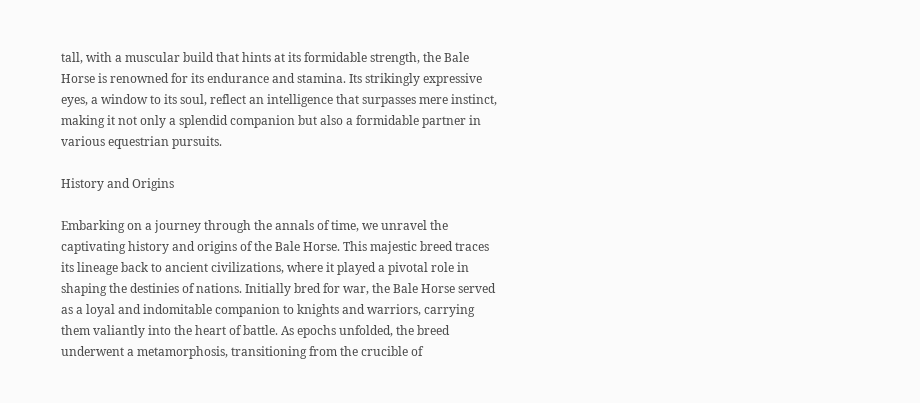tall, with a muscular build that hints at its formidable strength, the Bale Horse is renowned for its endurance and stamina. Its strikingly expressive eyes, a window to its soul, reflect an intelligence that surpasses mere instinct, making it not only a splendid companion but also a formidable partner in various equestrian pursuits.

History and Origins

Embarking on a journey through the annals of time, we unravel the captivating history and origins of the Bale Horse. This majestic breed traces its lineage back to ancient civilizations, where it played a pivotal role in shaping the destinies of nations. Initially bred for war, the Bale Horse served as a loyal and indomitable companion to knights and warriors, carrying them valiantly into the heart of battle. As epochs unfolded, the breed underwent a metamorphosis, transitioning from the crucible of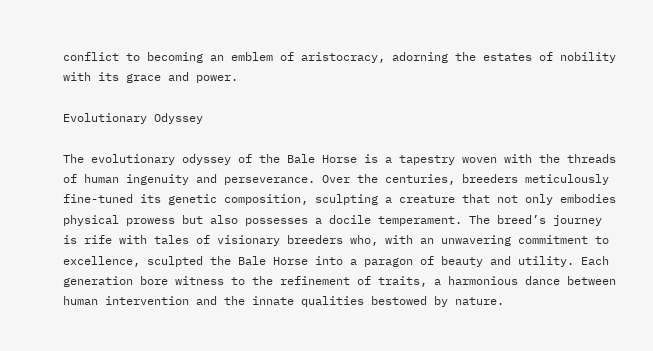conflict to becoming an emblem of aristocracy, adorning the estates of nobility with its grace and power.

Evolutionary Odyssey

The evolutionary odyssey of the Bale Horse is a tapestry woven with the threads of human ingenuity and perseverance. Over the centuries, breeders meticulously fine-tuned its genetic composition, sculpting a creature that not only embodies physical prowess but also possesses a docile temperament. The breed’s journey is rife with tales of visionary breeders who, with an unwavering commitment to excellence, sculpted the Bale Horse into a paragon of beauty and utility. Each generation bore witness to the refinement of traits, a harmonious dance between human intervention and the innate qualities bestowed by nature.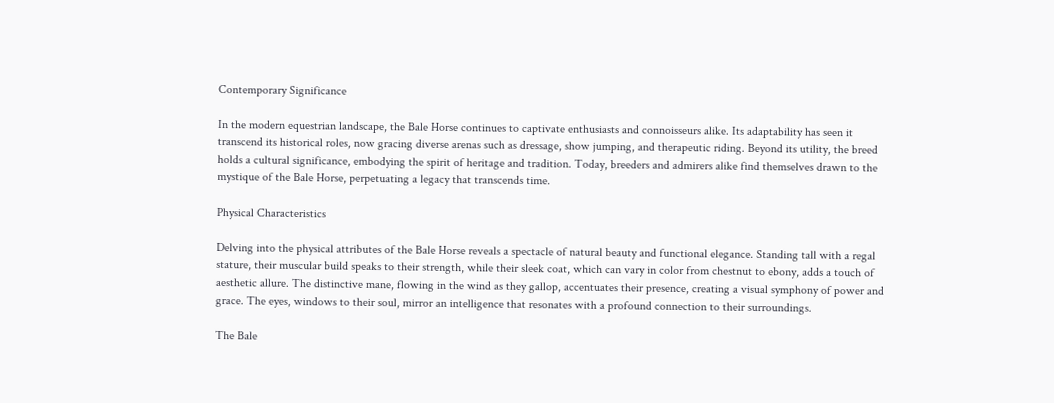Contemporary Significance

In the modern equestrian landscape, the Bale Horse continues to captivate enthusiasts and connoisseurs alike. Its adaptability has seen it transcend its historical roles, now gracing diverse arenas such as dressage, show jumping, and therapeutic riding. Beyond its utility, the breed holds a cultural significance, embodying the spirit of heritage and tradition. Today, breeders and admirers alike find themselves drawn to the mystique of the Bale Horse, perpetuating a legacy that transcends time.

Physical Characteristics

Delving into the physical attributes of the Bale Horse reveals a spectacle of natural beauty and functional elegance. Standing tall with a regal stature, their muscular build speaks to their strength, while their sleek coat, which can vary in color from chestnut to ebony, adds a touch of aesthetic allure. The distinctive mane, flowing in the wind as they gallop, accentuates their presence, creating a visual symphony of power and grace. The eyes, windows to their soul, mirror an intelligence that resonates with a profound connection to their surroundings.

The Bale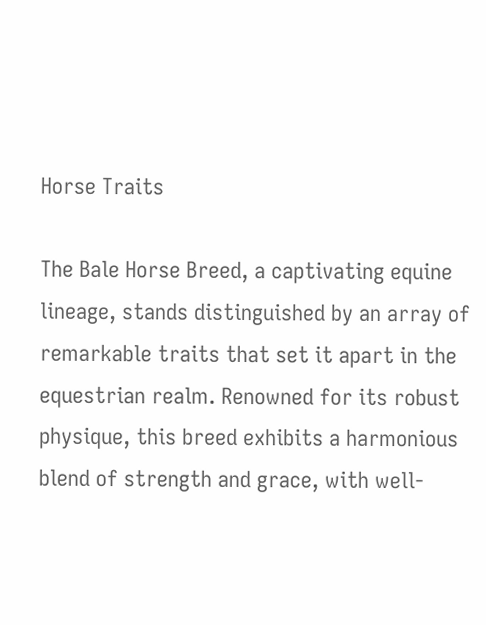Horse Traits

The Bale Horse Breed, a captivating equine lineage, stands distinguished by an array of remarkable traits that set it apart in the equestrian realm. Renowned for its robust physique, this breed exhibits a harmonious blend of strength and grace, with well-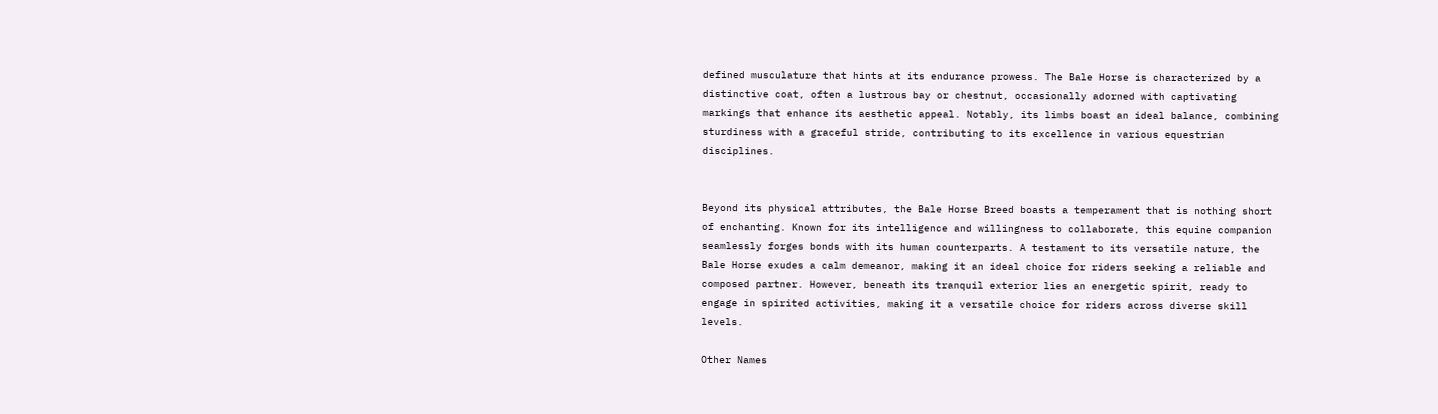defined musculature that hints at its endurance prowess. The Bale Horse is characterized by a distinctive coat, often a lustrous bay or chestnut, occasionally adorned with captivating markings that enhance its aesthetic appeal. Notably, its limbs boast an ideal balance, combining sturdiness with a graceful stride, contributing to its excellence in various equestrian disciplines.


Beyond its physical attributes, the Bale Horse Breed boasts a temperament that is nothing short of enchanting. Known for its intelligence and willingness to collaborate, this equine companion seamlessly forges bonds with its human counterparts. A testament to its versatile nature, the Bale Horse exudes a calm demeanor, making it an ideal choice for riders seeking a reliable and composed partner. However, beneath its tranquil exterior lies an energetic spirit, ready to engage in spirited activities, making it a versatile choice for riders across diverse skill levels.

Other Names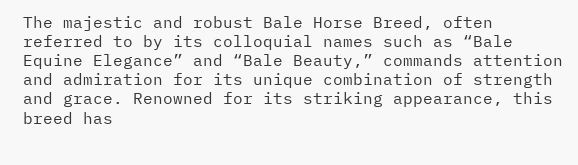The majestic and robust Bale Horse Breed, often referred to by its colloquial names such as “Bale Equine Elegance” and “Bale Beauty,” commands attention and admiration for its unique combination of strength and grace. Renowned for its striking appearance, this breed has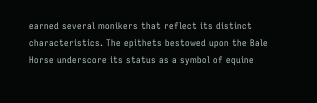earned several monikers that reflect its distinct characteristics. The epithets bestowed upon the Bale Horse underscore its status as a symbol of equine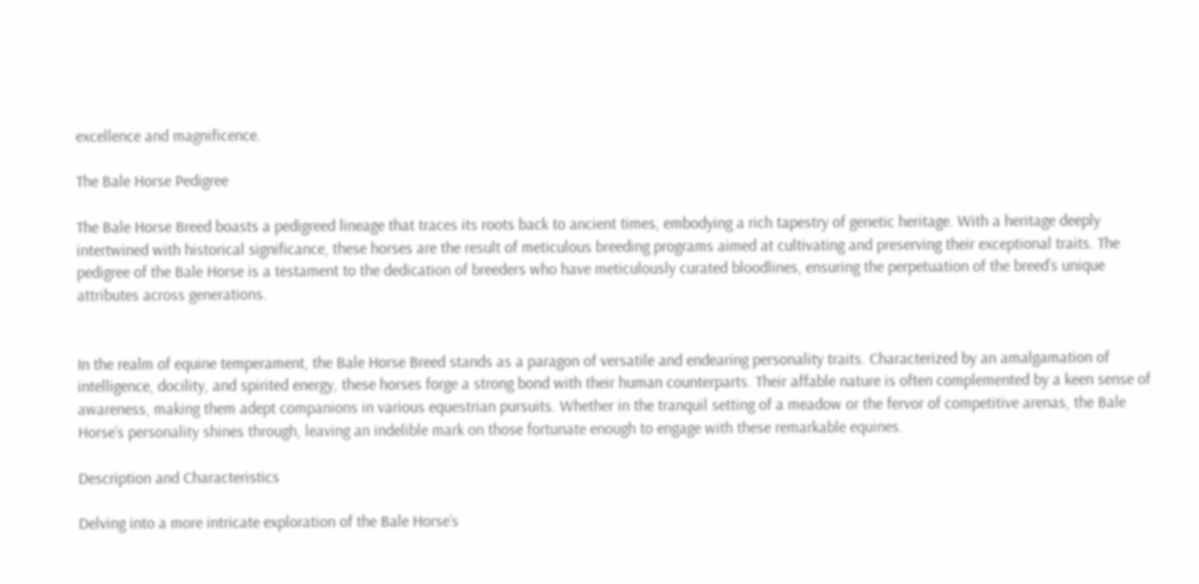excellence and magnificence.

The Bale Horse Pedigree

The Bale Horse Breed boasts a pedigreed lineage that traces its roots back to ancient times, embodying a rich tapestry of genetic heritage. With a heritage deeply intertwined with historical significance, these horses are the result of meticulous breeding programs aimed at cultivating and preserving their exceptional traits. The pedigree of the Bale Horse is a testament to the dedication of breeders who have meticulously curated bloodlines, ensuring the perpetuation of the breed’s unique attributes across generations.


In the realm of equine temperament, the Bale Horse Breed stands as a paragon of versatile and endearing personality traits. Characterized by an amalgamation of intelligence, docility, and spirited energy, these horses forge a strong bond with their human counterparts. Their affable nature is often complemented by a keen sense of awareness, making them adept companions in various equestrian pursuits. Whether in the tranquil setting of a meadow or the fervor of competitive arenas, the Bale Horse’s personality shines through, leaving an indelible mark on those fortunate enough to engage with these remarkable equines.

Description and Characteristics

Delving into a more intricate exploration of the Bale Horse’s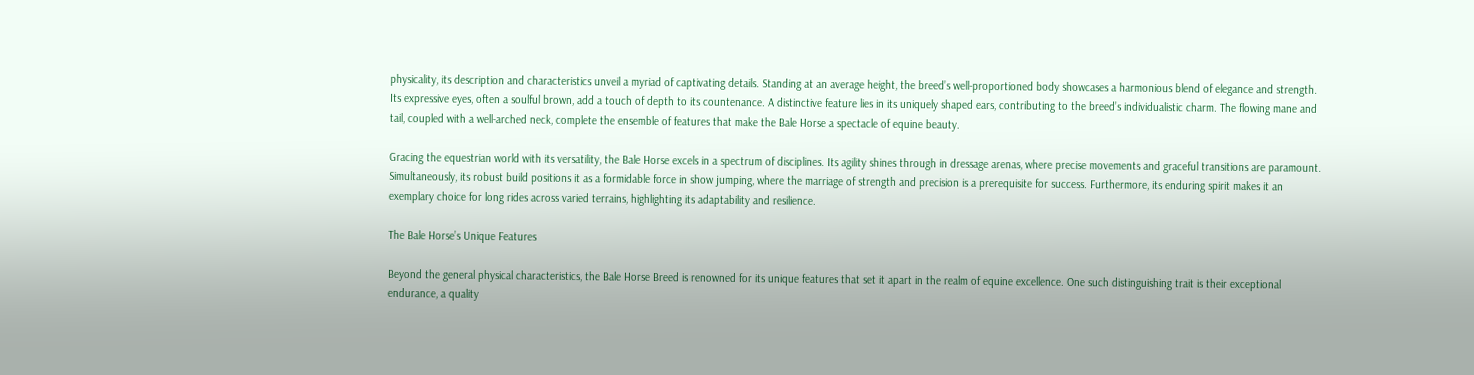physicality, its description and characteristics unveil a myriad of captivating details. Standing at an average height, the breed’s well-proportioned body showcases a harmonious blend of elegance and strength. Its expressive eyes, often a soulful brown, add a touch of depth to its countenance. A distinctive feature lies in its uniquely shaped ears, contributing to the breed’s individualistic charm. The flowing mane and tail, coupled with a well-arched neck, complete the ensemble of features that make the Bale Horse a spectacle of equine beauty.

Gracing the equestrian world with its versatility, the Bale Horse excels in a spectrum of disciplines. Its agility shines through in dressage arenas, where precise movements and graceful transitions are paramount. Simultaneously, its robust build positions it as a formidable force in show jumping, where the marriage of strength and precision is a prerequisite for success. Furthermore, its enduring spirit makes it an exemplary choice for long rides across varied terrains, highlighting its adaptability and resilience.

The Bale Horse’s Unique Features

Beyond the general physical characteristics, the Bale Horse Breed is renowned for its unique features that set it apart in the realm of equine excellence. One such distinguishing trait is their exceptional endurance, a quality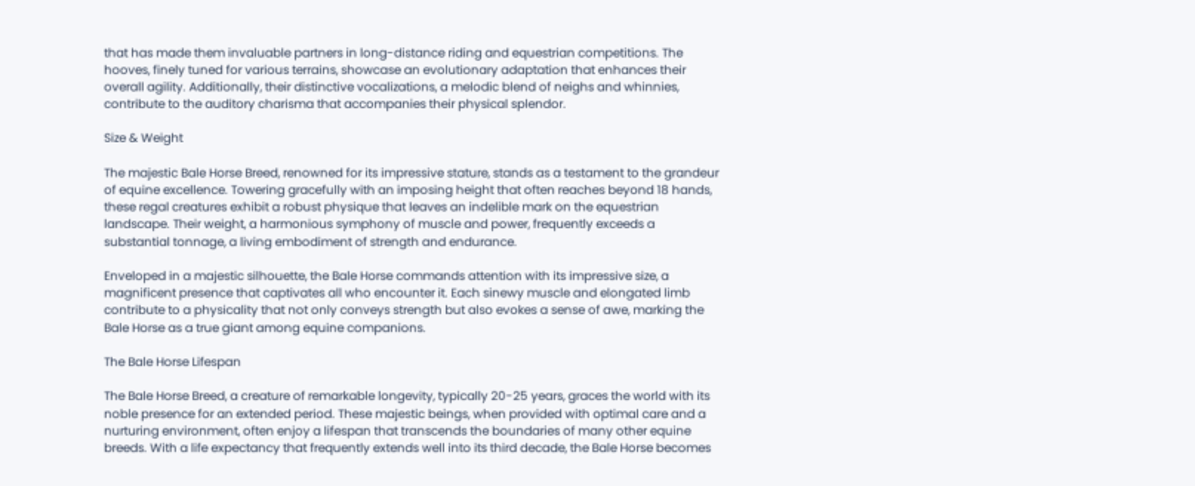that has made them invaluable partners in long-distance riding and equestrian competitions. The hooves, finely tuned for various terrains, showcase an evolutionary adaptation that enhances their overall agility. Additionally, their distinctive vocalizations, a melodic blend of neighs and whinnies, contribute to the auditory charisma that accompanies their physical splendor.

Size & Weight

The majestic Bale Horse Breed, renowned for its impressive stature, stands as a testament to the grandeur of equine excellence. Towering gracefully with an imposing height that often reaches beyond 18 hands, these regal creatures exhibit a robust physique that leaves an indelible mark on the equestrian landscape. Their weight, a harmonious symphony of muscle and power, frequently exceeds a substantial tonnage, a living embodiment of strength and endurance.

Enveloped in a majestic silhouette, the Bale Horse commands attention with its impressive size, a magnificent presence that captivates all who encounter it. Each sinewy muscle and elongated limb contribute to a physicality that not only conveys strength but also evokes a sense of awe, marking the Bale Horse as a true giant among equine companions.

The Bale Horse Lifespan

The Bale Horse Breed, a creature of remarkable longevity, typically 20-25 years, graces the world with its noble presence for an extended period. These majestic beings, when provided with optimal care and a nurturing environment, often enjoy a lifespan that transcends the boundaries of many other equine breeds. With a life expectancy that frequently extends well into its third decade, the Bale Horse becomes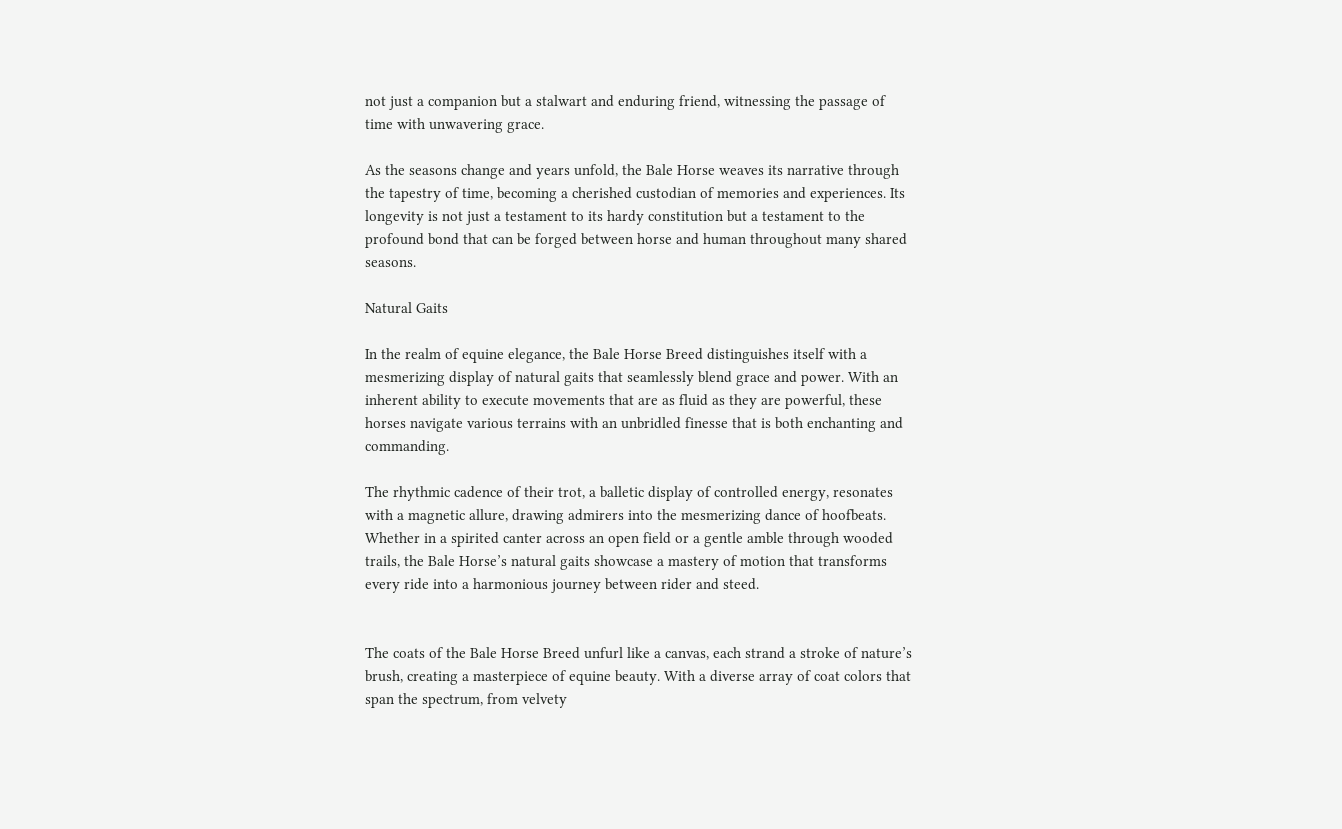not just a companion but a stalwart and enduring friend, witnessing the passage of time with unwavering grace.

As the seasons change and years unfold, the Bale Horse weaves its narrative through the tapestry of time, becoming a cherished custodian of memories and experiences. Its longevity is not just a testament to its hardy constitution but a testament to the profound bond that can be forged between horse and human throughout many shared seasons.

Natural Gaits

In the realm of equine elegance, the Bale Horse Breed distinguishes itself with a mesmerizing display of natural gaits that seamlessly blend grace and power. With an inherent ability to execute movements that are as fluid as they are powerful, these horses navigate various terrains with an unbridled finesse that is both enchanting and commanding.

The rhythmic cadence of their trot, a balletic display of controlled energy, resonates with a magnetic allure, drawing admirers into the mesmerizing dance of hoofbeats. Whether in a spirited canter across an open field or a gentle amble through wooded trails, the Bale Horse’s natural gaits showcase a mastery of motion that transforms every ride into a harmonious journey between rider and steed.


The coats of the Bale Horse Breed unfurl like a canvas, each strand a stroke of nature’s brush, creating a masterpiece of equine beauty. With a diverse array of coat colors that span the spectrum, from velvety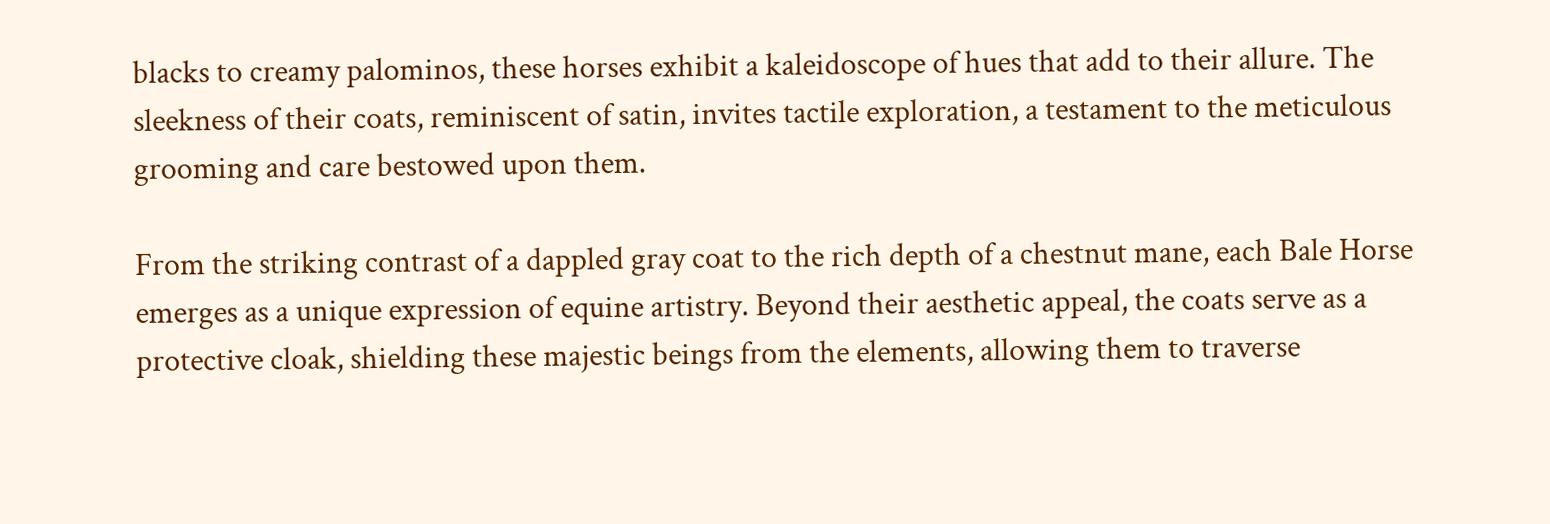blacks to creamy palominos, these horses exhibit a kaleidoscope of hues that add to their allure. The sleekness of their coats, reminiscent of satin, invites tactile exploration, a testament to the meticulous grooming and care bestowed upon them.

From the striking contrast of a dappled gray coat to the rich depth of a chestnut mane, each Bale Horse emerges as a unique expression of equine artistry. Beyond their aesthetic appeal, the coats serve as a protective cloak, shielding these majestic beings from the elements, allowing them to traverse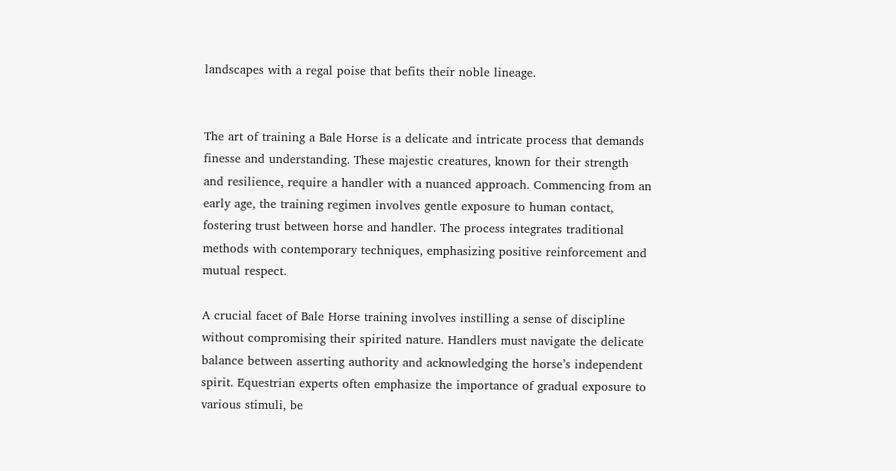landscapes with a regal poise that befits their noble lineage.


The art of training a Bale Horse is a delicate and intricate process that demands finesse and understanding. These majestic creatures, known for their strength and resilience, require a handler with a nuanced approach. Commencing from an early age, the training regimen involves gentle exposure to human contact, fostering trust between horse and handler. The process integrates traditional methods with contemporary techniques, emphasizing positive reinforcement and mutual respect.

A crucial facet of Bale Horse training involves instilling a sense of discipline without compromising their spirited nature. Handlers must navigate the delicate balance between asserting authority and acknowledging the horse’s independent spirit. Equestrian experts often emphasize the importance of gradual exposure to various stimuli, be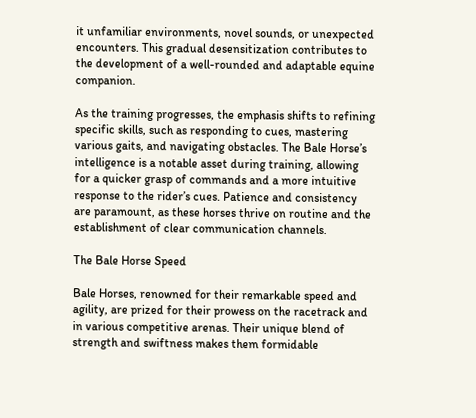it unfamiliar environments, novel sounds, or unexpected encounters. This gradual desensitization contributes to the development of a well-rounded and adaptable equine companion.

As the training progresses, the emphasis shifts to refining specific skills, such as responding to cues, mastering various gaits, and navigating obstacles. The Bale Horse’s intelligence is a notable asset during training, allowing for a quicker grasp of commands and a more intuitive response to the rider’s cues. Patience and consistency are paramount, as these horses thrive on routine and the establishment of clear communication channels.

The Bale Horse Speed

Bale Horses, renowned for their remarkable speed and agility, are prized for their prowess on the racetrack and in various competitive arenas. Their unique blend of strength and swiftness makes them formidable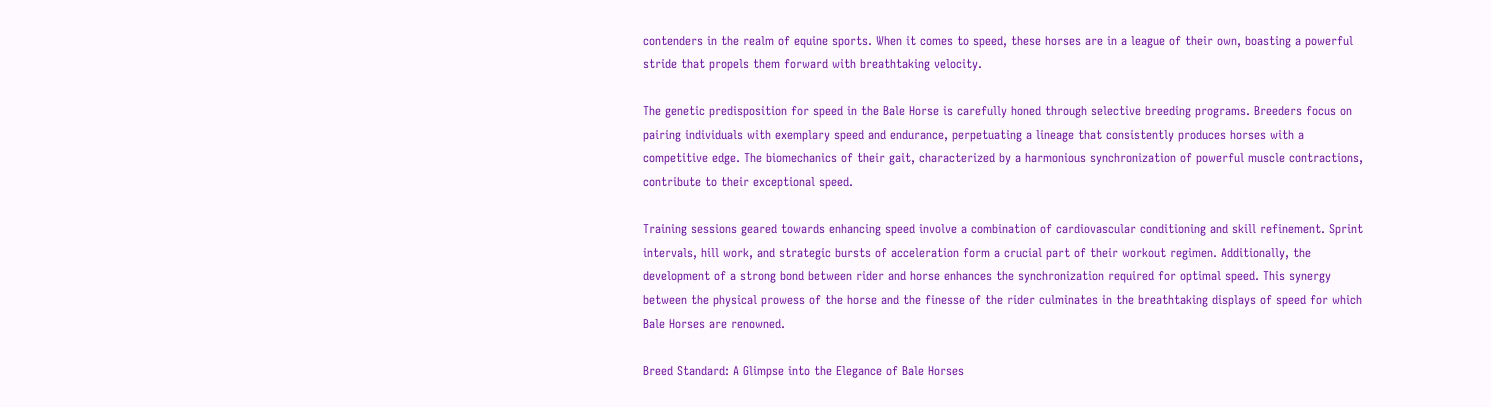contenders in the realm of equine sports. When it comes to speed, these horses are in a league of their own, boasting a powerful stride that propels them forward with breathtaking velocity.

The genetic predisposition for speed in the Bale Horse is carefully honed through selective breeding programs. Breeders focus on pairing individuals with exemplary speed and endurance, perpetuating a lineage that consistently produces horses with a competitive edge. The biomechanics of their gait, characterized by a harmonious synchronization of powerful muscle contractions, contribute to their exceptional speed.

Training sessions geared towards enhancing speed involve a combination of cardiovascular conditioning and skill refinement. Sprint intervals, hill work, and strategic bursts of acceleration form a crucial part of their workout regimen. Additionally, the development of a strong bond between rider and horse enhances the synchronization required for optimal speed. This synergy between the physical prowess of the horse and the finesse of the rider culminates in the breathtaking displays of speed for which Bale Horses are renowned.

Breed Standard: A Glimpse into the Elegance of Bale Horses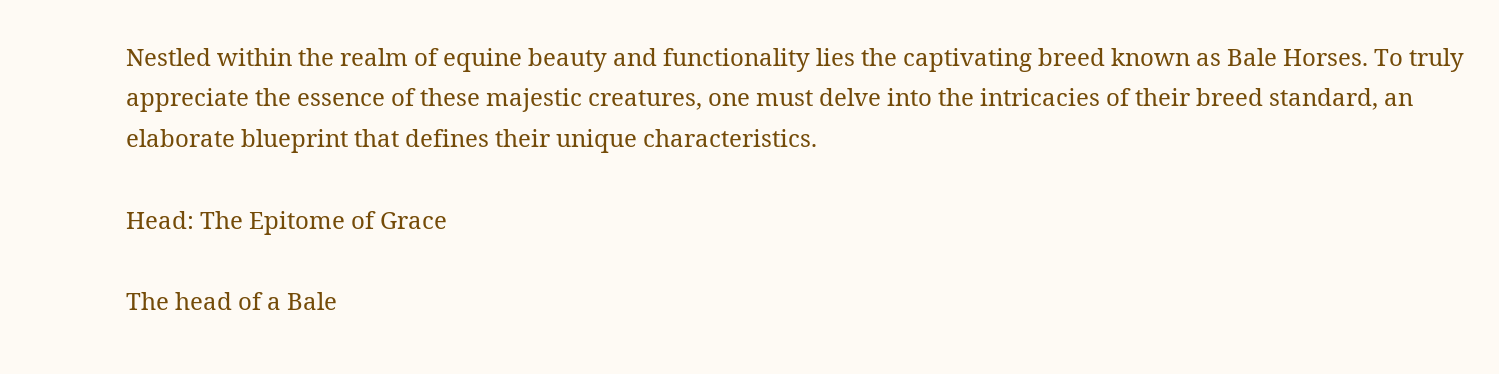Nestled within the realm of equine beauty and functionality lies the captivating breed known as Bale Horses. To truly appreciate the essence of these majestic creatures, one must delve into the intricacies of their breed standard, an elaborate blueprint that defines their unique characteristics.

Head: The Epitome of Grace

The head of a Bale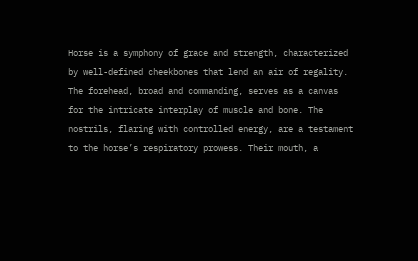Horse is a symphony of grace and strength, characterized by well-defined cheekbones that lend an air of regality. The forehead, broad and commanding, serves as a canvas for the intricate interplay of muscle and bone. The nostrils, flaring with controlled energy, are a testament to the horse’s respiratory prowess. Their mouth, a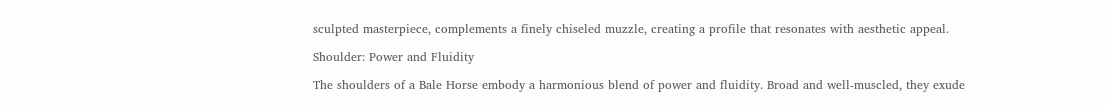sculpted masterpiece, complements a finely chiseled muzzle, creating a profile that resonates with aesthetic appeal.

Shoulder: Power and Fluidity

The shoulders of a Bale Horse embody a harmonious blend of power and fluidity. Broad and well-muscled, they exude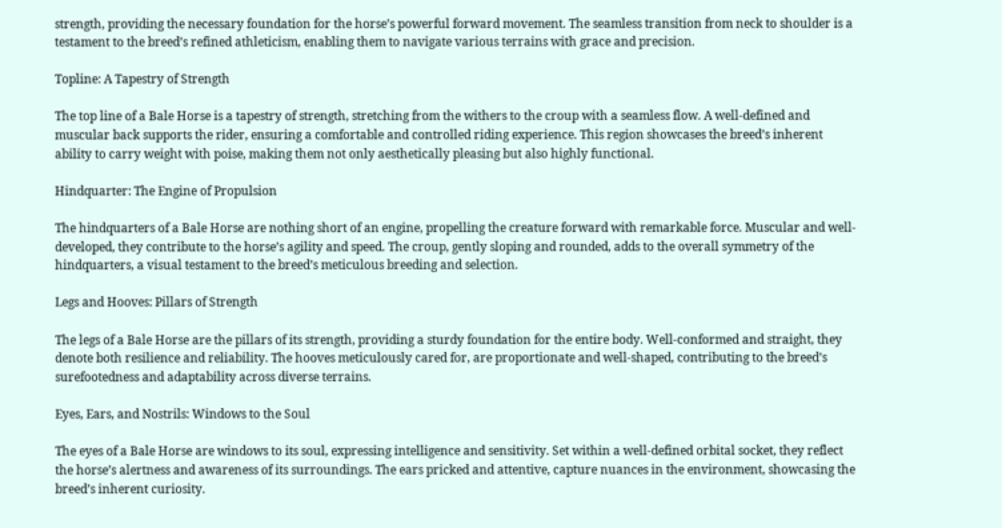strength, providing the necessary foundation for the horse’s powerful forward movement. The seamless transition from neck to shoulder is a testament to the breed’s refined athleticism, enabling them to navigate various terrains with grace and precision.

Topline: A Tapestry of Strength

The top line of a Bale Horse is a tapestry of strength, stretching from the withers to the croup with a seamless flow. A well-defined and muscular back supports the rider, ensuring a comfortable and controlled riding experience. This region showcases the breed’s inherent ability to carry weight with poise, making them not only aesthetically pleasing but also highly functional.

Hindquarter: The Engine of Propulsion

The hindquarters of a Bale Horse are nothing short of an engine, propelling the creature forward with remarkable force. Muscular and well-developed, they contribute to the horse’s agility and speed. The croup, gently sloping and rounded, adds to the overall symmetry of the hindquarters, a visual testament to the breed’s meticulous breeding and selection.

Legs and Hooves: Pillars of Strength

The legs of a Bale Horse are the pillars of its strength, providing a sturdy foundation for the entire body. Well-conformed and straight, they denote both resilience and reliability. The hooves meticulously cared for, are proportionate and well-shaped, contributing to the breed’s surefootedness and adaptability across diverse terrains.

Eyes, Ears, and Nostrils: Windows to the Soul

The eyes of a Bale Horse are windows to its soul, expressing intelligence and sensitivity. Set within a well-defined orbital socket, they reflect the horse’s alertness and awareness of its surroundings. The ears pricked and attentive, capture nuances in the environment, showcasing the breed’s inherent curiosity.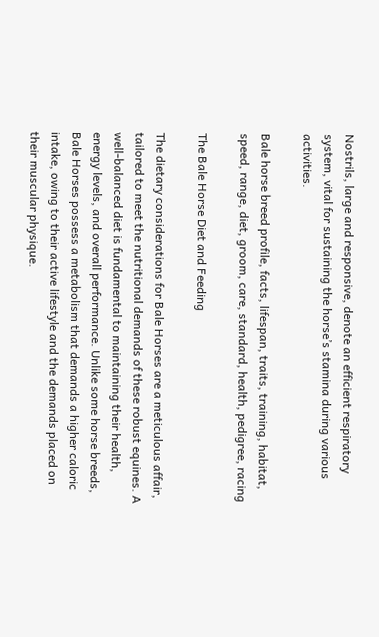Nostrils, large and responsive, denote an efficient respiratory system, vital for sustaining the horse’s stamina during various activities.

Bale horse breed profile, facts, lifespan, traits, training, habitat, speed, range, diet, groom, care, standard, health, pedigree, racing

The Bale Horse Diet and Feeding

The dietary considerations for Bale Horses are a meticulous affair, tailored to meet the nutritional demands of these robust equines. A well-balanced diet is fundamental to maintaining their health, energy levels, and overall performance. Unlike some horse breeds, Bale Horses possess a metabolism that demands a higher caloric intake, owing to their active lifestyle and the demands placed on their muscular physique.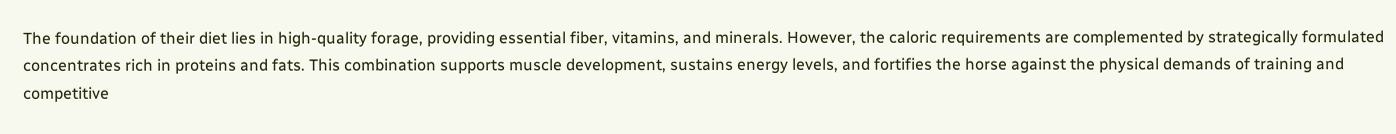The foundation of their diet lies in high-quality forage, providing essential fiber, vitamins, and minerals. However, the caloric requirements are complemented by strategically formulated concentrates rich in proteins and fats. This combination supports muscle development, sustains energy levels, and fortifies the horse against the physical demands of training and competitive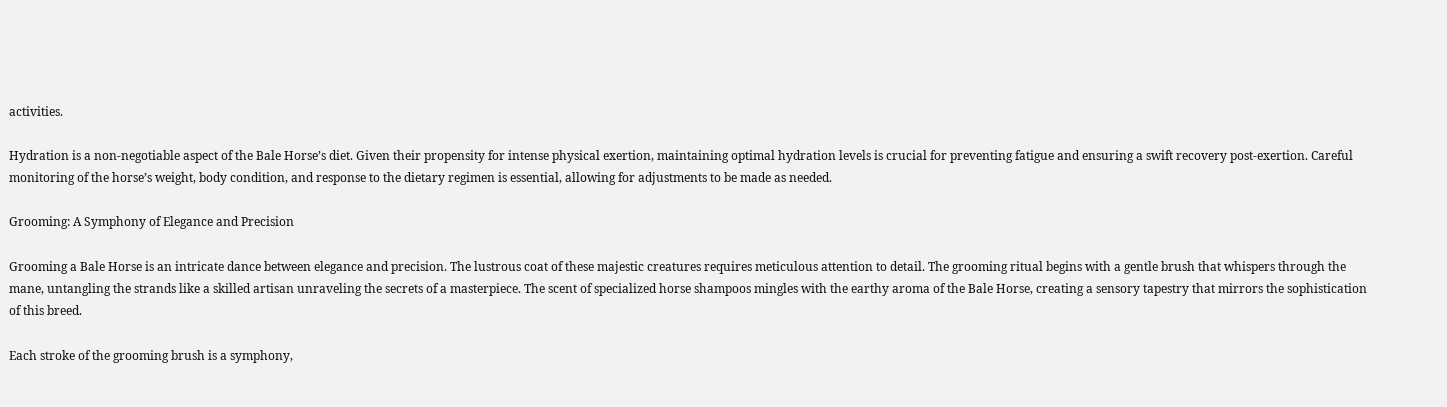activities.

Hydration is a non-negotiable aspect of the Bale Horse’s diet. Given their propensity for intense physical exertion, maintaining optimal hydration levels is crucial for preventing fatigue and ensuring a swift recovery post-exertion. Careful monitoring of the horse’s weight, body condition, and response to the dietary regimen is essential, allowing for adjustments to be made as needed.

Grooming: A Symphony of Elegance and Precision

Grooming a Bale Horse is an intricate dance between elegance and precision. The lustrous coat of these majestic creatures requires meticulous attention to detail. The grooming ritual begins with a gentle brush that whispers through the mane, untangling the strands like a skilled artisan unraveling the secrets of a masterpiece. The scent of specialized horse shampoos mingles with the earthy aroma of the Bale Horse, creating a sensory tapestry that mirrors the sophistication of this breed.

Each stroke of the grooming brush is a symphony,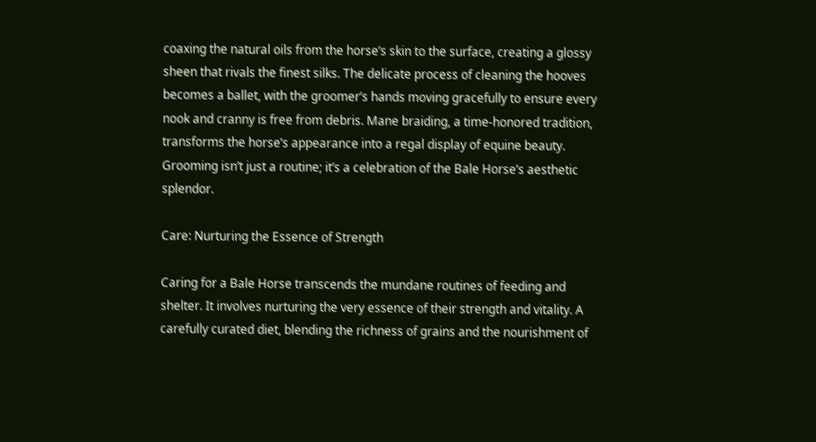coaxing the natural oils from the horse’s skin to the surface, creating a glossy sheen that rivals the finest silks. The delicate process of cleaning the hooves becomes a ballet, with the groomer’s hands moving gracefully to ensure every nook and cranny is free from debris. Mane braiding, a time-honored tradition, transforms the horse’s appearance into a regal display of equine beauty. Grooming isn’t just a routine; it’s a celebration of the Bale Horse’s aesthetic splendor.

Care: Nurturing the Essence of Strength

Caring for a Bale Horse transcends the mundane routines of feeding and shelter. It involves nurturing the very essence of their strength and vitality. A carefully curated diet, blending the richness of grains and the nourishment of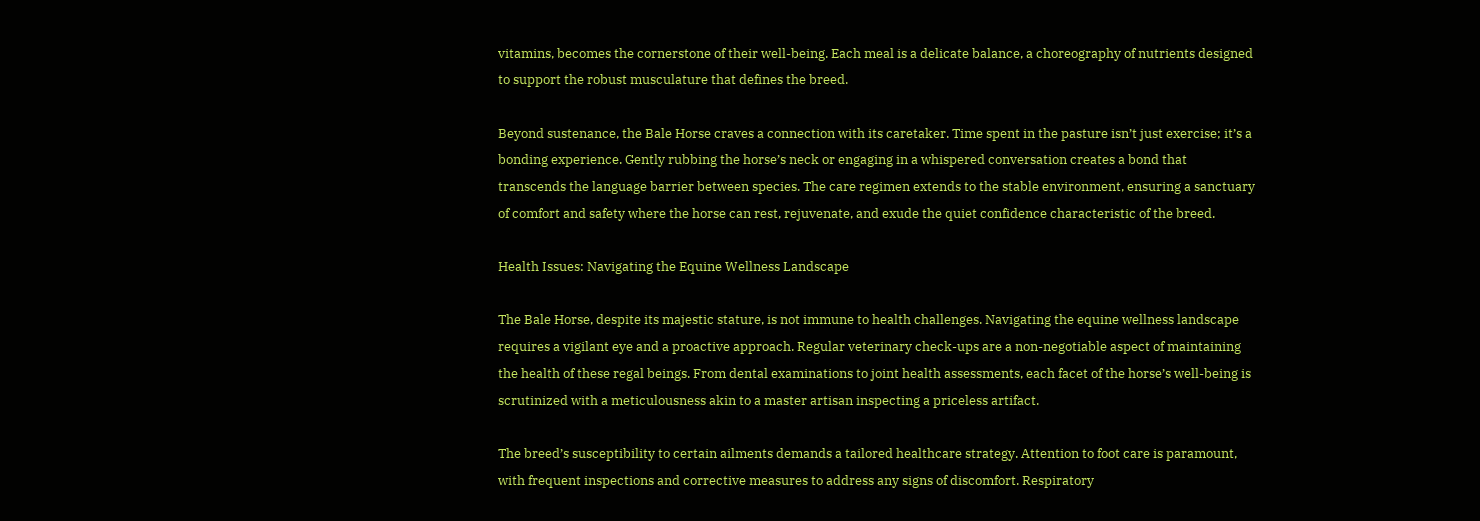vitamins, becomes the cornerstone of their well-being. Each meal is a delicate balance, a choreography of nutrients designed to support the robust musculature that defines the breed.

Beyond sustenance, the Bale Horse craves a connection with its caretaker. Time spent in the pasture isn’t just exercise; it’s a bonding experience. Gently rubbing the horse’s neck or engaging in a whispered conversation creates a bond that transcends the language barrier between species. The care regimen extends to the stable environment, ensuring a sanctuary of comfort and safety where the horse can rest, rejuvenate, and exude the quiet confidence characteristic of the breed.

Health Issues: Navigating the Equine Wellness Landscape

The Bale Horse, despite its majestic stature, is not immune to health challenges. Navigating the equine wellness landscape requires a vigilant eye and a proactive approach. Regular veterinary check-ups are a non-negotiable aspect of maintaining the health of these regal beings. From dental examinations to joint health assessments, each facet of the horse’s well-being is scrutinized with a meticulousness akin to a master artisan inspecting a priceless artifact.

The breed’s susceptibility to certain ailments demands a tailored healthcare strategy. Attention to foot care is paramount, with frequent inspections and corrective measures to address any signs of discomfort. Respiratory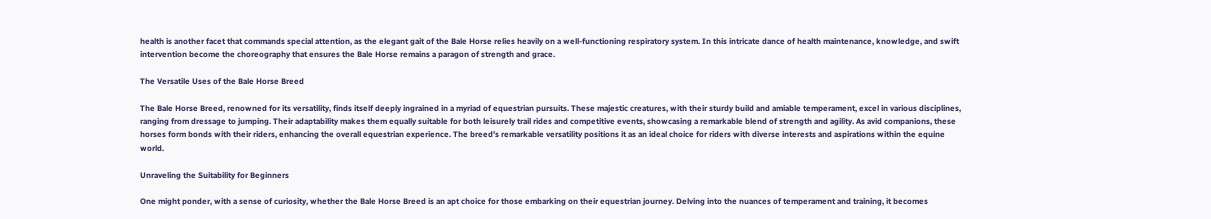health is another facet that commands special attention, as the elegant gait of the Bale Horse relies heavily on a well-functioning respiratory system. In this intricate dance of health maintenance, knowledge, and swift intervention become the choreography that ensures the Bale Horse remains a paragon of strength and grace.

The Versatile Uses of the Bale Horse Breed

The Bale Horse Breed, renowned for its versatility, finds itself deeply ingrained in a myriad of equestrian pursuits. These majestic creatures, with their sturdy build and amiable temperament, excel in various disciplines, ranging from dressage to jumping. Their adaptability makes them equally suitable for both leisurely trail rides and competitive events, showcasing a remarkable blend of strength and agility. As avid companions, these horses form bonds with their riders, enhancing the overall equestrian experience. The breed’s remarkable versatility positions it as an ideal choice for riders with diverse interests and aspirations within the equine world.

Unraveling the Suitability for Beginners

One might ponder, with a sense of curiosity, whether the Bale Horse Breed is an apt choice for those embarking on their equestrian journey. Delving into the nuances of temperament and training, it becomes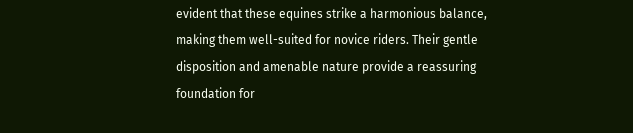evident that these equines strike a harmonious balance, making them well-suited for novice riders. Their gentle disposition and amenable nature provide a reassuring foundation for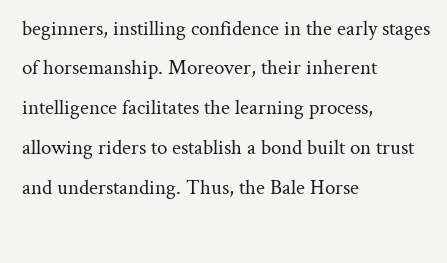beginners, instilling confidence in the early stages of horsemanship. Moreover, their inherent intelligence facilitates the learning process, allowing riders to establish a bond built on trust and understanding. Thus, the Bale Horse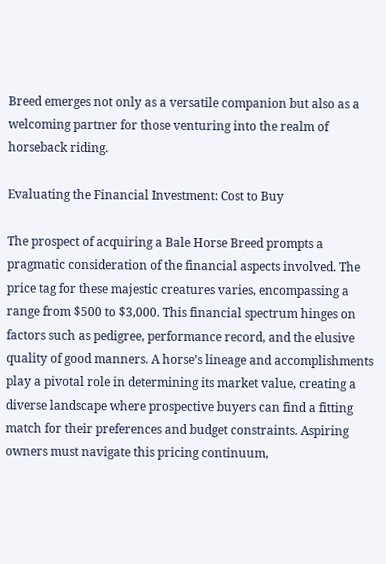Breed emerges not only as a versatile companion but also as a welcoming partner for those venturing into the realm of horseback riding.

Evaluating the Financial Investment: Cost to Buy

The prospect of acquiring a Bale Horse Breed prompts a pragmatic consideration of the financial aspects involved. The price tag for these majestic creatures varies, encompassing a range from $500 to $3,000. This financial spectrum hinges on factors such as pedigree, performance record, and the elusive quality of good manners. A horse’s lineage and accomplishments play a pivotal role in determining its market value, creating a diverse landscape where prospective buyers can find a fitting match for their preferences and budget constraints. Aspiring owners must navigate this pricing continuum,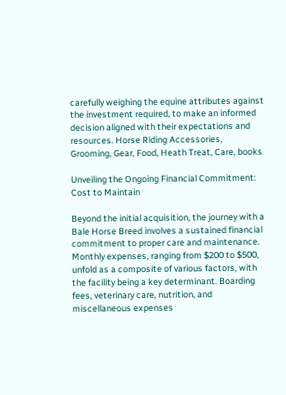carefully weighing the equine attributes against the investment required, to make an informed decision aligned with their expectations and resources. Horse Riding Accessories, Grooming, Gear, Food, Heath Treat, Care, books

Unveiling the Ongoing Financial Commitment: Cost to Maintain

Beyond the initial acquisition, the journey with a Bale Horse Breed involves a sustained financial commitment to proper care and maintenance. Monthly expenses, ranging from $200 to $500, unfold as a composite of various factors, with the facility being a key determinant. Boarding fees, veterinary care, nutrition, and miscellaneous expenses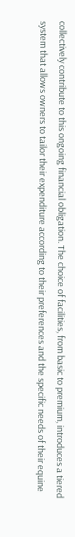collectively contribute to this ongoing financial obligation. The choice of facilities, from basic to premium, introduces a tiered system that allows owners to tailor their expenditure according to their preferences and the specific needs of their equine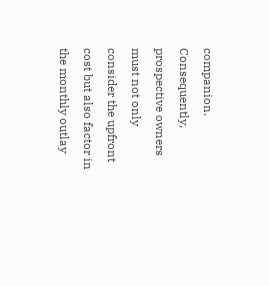companion. Consequently, prospective owners must not only consider the upfront cost but also factor in the monthly outlay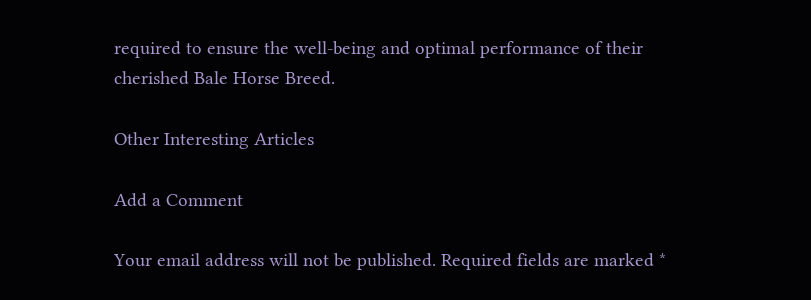required to ensure the well-being and optimal performance of their cherished Bale Horse Breed.

Other Interesting Articles

Add a Comment

Your email address will not be published. Required fields are marked *